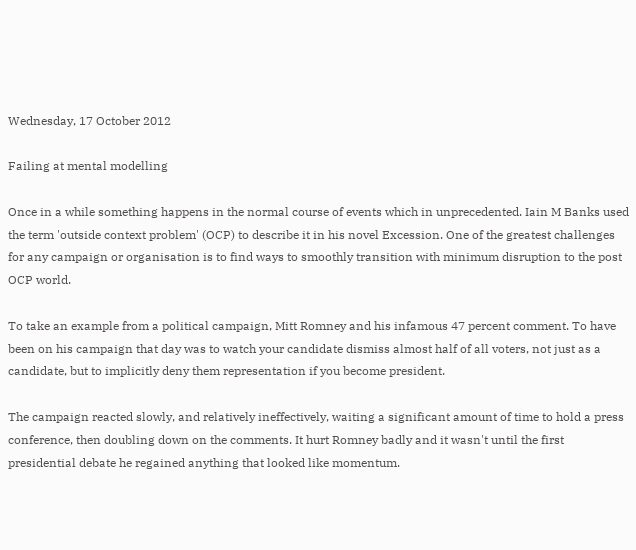Wednesday, 17 October 2012

Failing at mental modelling

Once in a while something happens in the normal course of events which in unprecedented. Iain M Banks used the term 'outside context problem' (OCP) to describe it in his novel Excession. One of the greatest challenges for any campaign or organisation is to find ways to smoothly transition with minimum disruption to the post OCP world.

To take an example from a political campaign, Mitt Romney and his infamous 47 percent comment. To have been on his campaign that day was to watch your candidate dismiss almost half of all voters, not just as a candidate, but to implicitly deny them representation if you become president.

The campaign reacted slowly, and relatively ineffectively, waiting a significant amount of time to hold a press conference, then doubling down on the comments. It hurt Romney badly and it wasn't until the first presidential debate he regained anything that looked like momentum.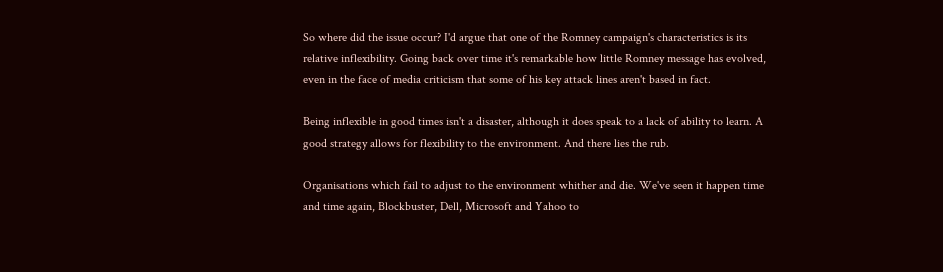So where did the issue occur? I'd argue that one of the Romney campaign's characteristics is its relative inflexibility. Going back over time it's remarkable how little Romney message has evolved, even in the face of media criticism that some of his key attack lines aren't based in fact.

Being inflexible in good times isn't a disaster, although it does speak to a lack of ability to learn. A good strategy allows for flexibility to the environment. And there lies the rub.

Organisations which fail to adjust to the environment whither and die. We've seen it happen time and time again, Blockbuster, Dell, Microsoft and Yahoo to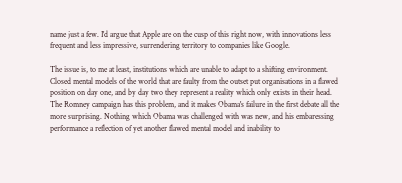name just a few. I'd argue that Apple are on the cusp of this right now, with innovations less frequent and less impressive, surrendering territory to companies like Google.

The issue is, to me at least, institutions which are unable to adapt to a shifting environment. Closed mental models of the world that are faulty from the outset put organisations in a flawed position on day one, and by day two they represent a reality which only exists in their head. The Romney campaign has this problem, and it makes Obama's failure in the first debate all the more surprising. Nothing which Obama was challenged with was new, and his embaressing performance a reflection of yet another flawed mental model and inability to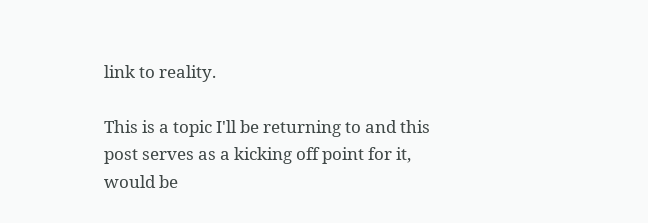link to reality.

This is a topic I'll be returning to and this post serves as a kicking off point for it, would be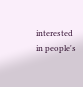interested in people's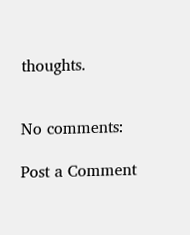thoughts.


No comments:

Post a Comment